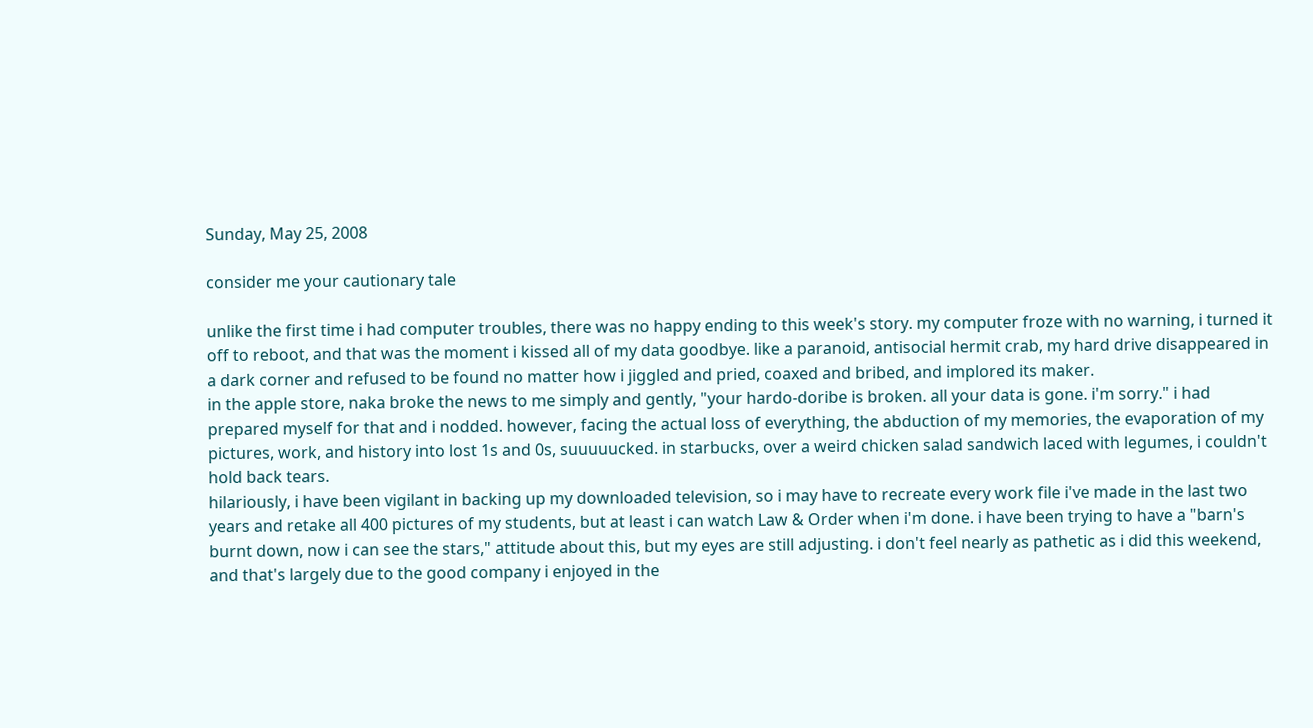Sunday, May 25, 2008

consider me your cautionary tale

unlike the first time i had computer troubles, there was no happy ending to this week's story. my computer froze with no warning, i turned it off to reboot, and that was the moment i kissed all of my data goodbye. like a paranoid, antisocial hermit crab, my hard drive disappeared in a dark corner and refused to be found no matter how i jiggled and pried, coaxed and bribed, and implored its maker.
in the apple store, naka broke the news to me simply and gently, "your hardo-doribe is broken. all your data is gone. i'm sorry." i had prepared myself for that and i nodded. however, facing the actual loss of everything, the abduction of my memories, the evaporation of my pictures, work, and history into lost 1s and 0s, suuuuucked. in starbucks, over a weird chicken salad sandwich laced with legumes, i couldn't hold back tears.
hilariously, i have been vigilant in backing up my downloaded television, so i may have to recreate every work file i've made in the last two years and retake all 400 pictures of my students, but at least i can watch Law & Order when i'm done. i have been trying to have a "barn's burnt down, now i can see the stars," attitude about this, but my eyes are still adjusting. i don't feel nearly as pathetic as i did this weekend, and that's largely due to the good company i enjoyed in the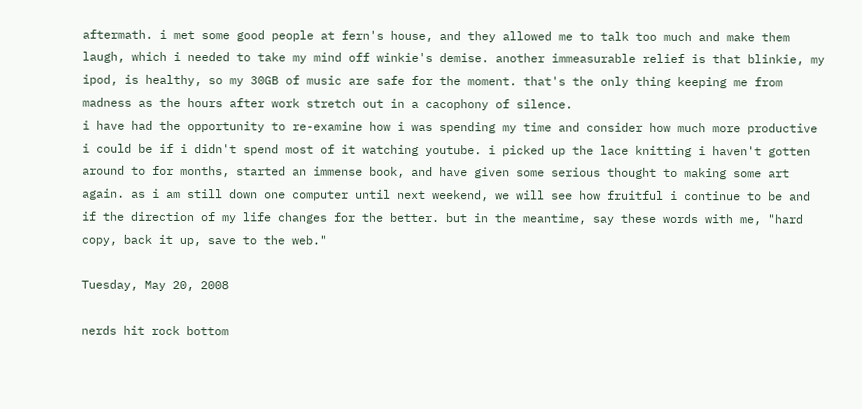aftermath. i met some good people at fern's house, and they allowed me to talk too much and make them laugh, which i needed to take my mind off winkie's demise. another immeasurable relief is that blinkie, my ipod, is healthy, so my 30GB of music are safe for the moment. that's the only thing keeping me from madness as the hours after work stretch out in a cacophony of silence.
i have had the opportunity to re-examine how i was spending my time and consider how much more productive i could be if i didn't spend most of it watching youtube. i picked up the lace knitting i haven't gotten around to for months, started an immense book, and have given some serious thought to making some art again. as i am still down one computer until next weekend, we will see how fruitful i continue to be and if the direction of my life changes for the better. but in the meantime, say these words with me, "hard copy, back it up, save to the web."

Tuesday, May 20, 2008

nerds hit rock bottom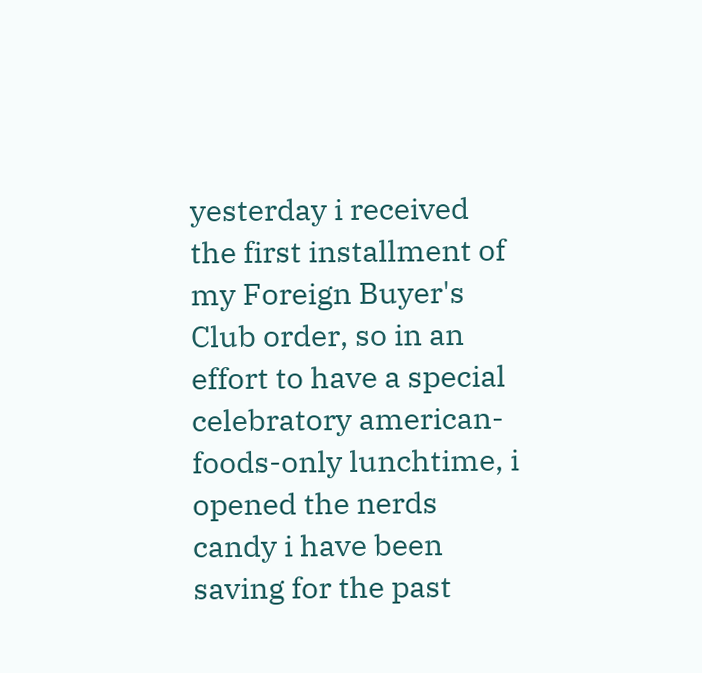yesterday i received the first installment of my Foreign Buyer's Club order, so in an effort to have a special celebratory american-foods-only lunchtime, i opened the nerds candy i have been saving for the past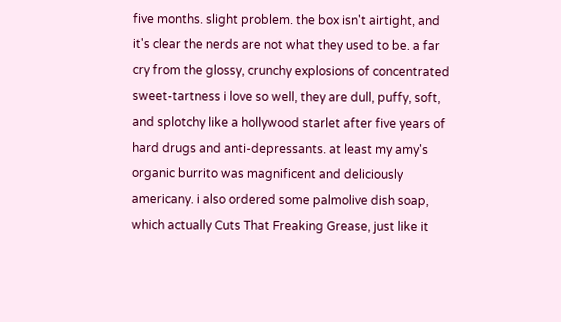five months. slight problem. the box isn't airtight, and it's clear the nerds are not what they used to be. a far cry from the glossy, crunchy explosions of concentrated sweet-tartness i love so well, they are dull, puffy, soft, and splotchy like a hollywood starlet after five years of hard drugs and anti-depressants. at least my amy's organic burrito was magnificent and deliciously americany. i also ordered some palmolive dish soap, which actually Cuts That Freaking Grease, just like it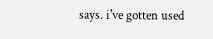says. i've gotten used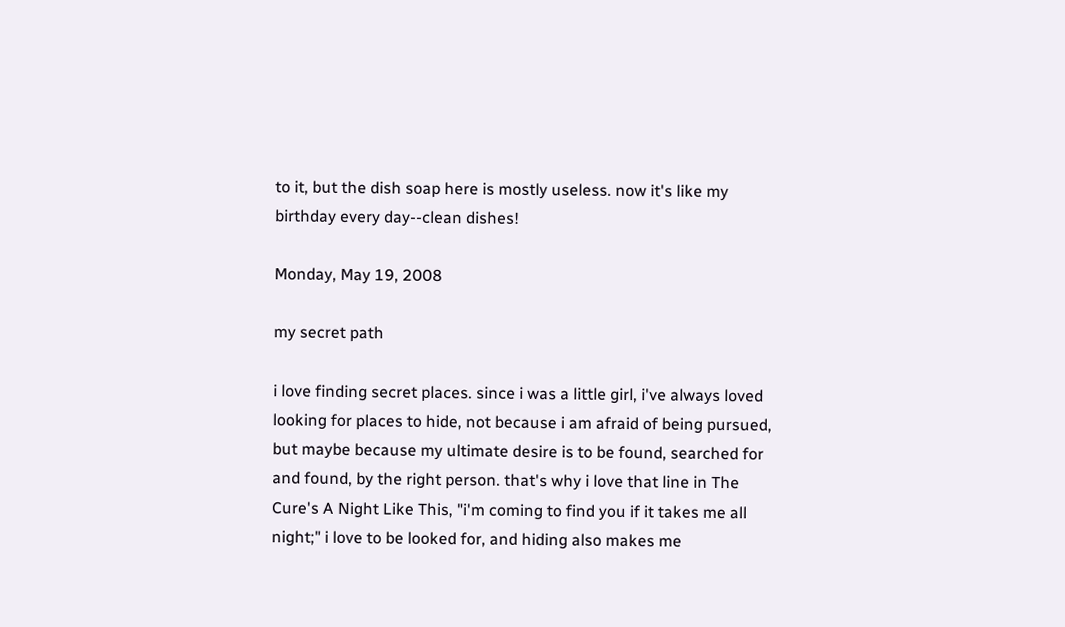to it, but the dish soap here is mostly useless. now it's like my birthday every day--clean dishes!

Monday, May 19, 2008

my secret path

i love finding secret places. since i was a little girl, i've always loved looking for places to hide, not because i am afraid of being pursued, but maybe because my ultimate desire is to be found, searched for and found, by the right person. that's why i love that line in The Cure's A Night Like This, "i'm coming to find you if it takes me all night;" i love to be looked for, and hiding also makes me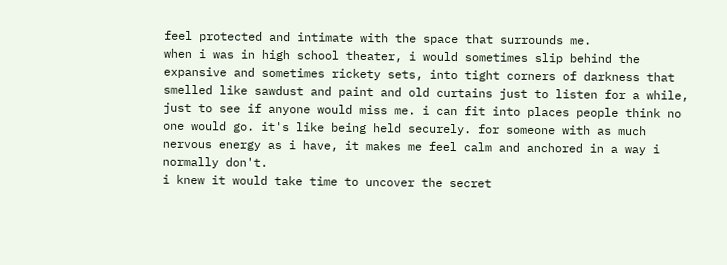feel protected and intimate with the space that surrounds me.
when i was in high school theater, i would sometimes slip behind the expansive and sometimes rickety sets, into tight corners of darkness that smelled like sawdust and paint and old curtains just to listen for a while, just to see if anyone would miss me. i can fit into places people think no one would go. it's like being held securely. for someone with as much nervous energy as i have, it makes me feel calm and anchored in a way i normally don't.
i knew it would take time to uncover the secret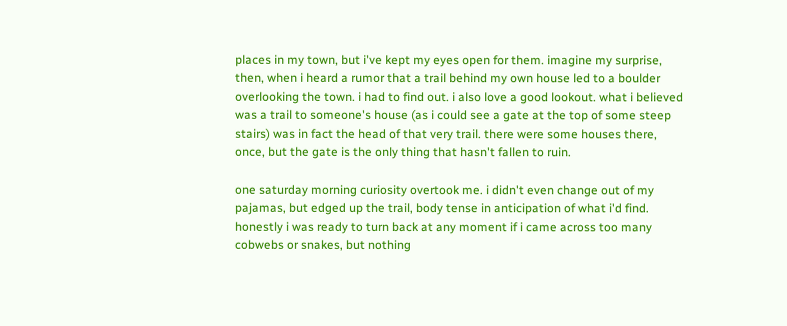places in my town, but i've kept my eyes open for them. imagine my surprise, then, when i heard a rumor that a trail behind my own house led to a boulder overlooking the town. i had to find out. i also love a good lookout. what i believed was a trail to someone's house (as i could see a gate at the top of some steep stairs) was in fact the head of that very trail. there were some houses there, once, but the gate is the only thing that hasn't fallen to ruin.

one saturday morning curiosity overtook me. i didn't even change out of my pajamas, but edged up the trail, body tense in anticipation of what i'd find. honestly i was ready to turn back at any moment if i came across too many cobwebs or snakes, but nothing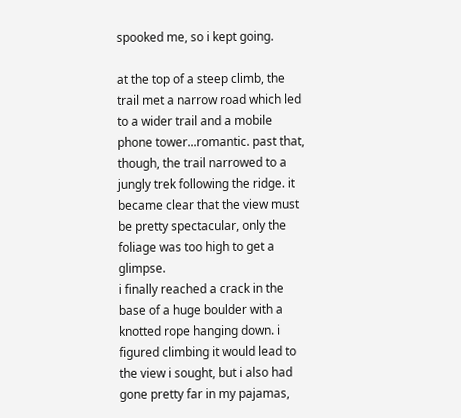spooked me, so i kept going.

at the top of a steep climb, the trail met a narrow road which led to a wider trail and a mobile phone tower...romantic. past that, though, the trail narrowed to a jungly trek following the ridge. it became clear that the view must be pretty spectacular, only the foliage was too high to get a glimpse.
i finally reached a crack in the base of a huge boulder with a knotted rope hanging down. i figured climbing it would lead to the view i sought, but i also had gone pretty far in my pajamas,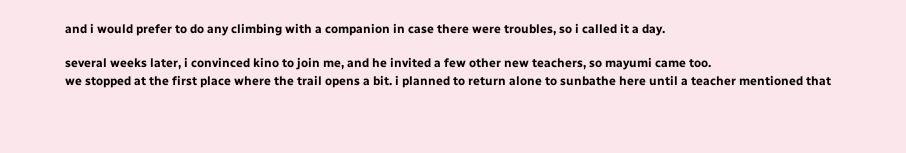and i would prefer to do any climbing with a companion in case there were troubles, so i called it a day.

several weeks later, i convinced kino to join me, and he invited a few other new teachers, so mayumi came too.
we stopped at the first place where the trail opens a bit. i planned to return alone to sunbathe here until a teacher mentioned that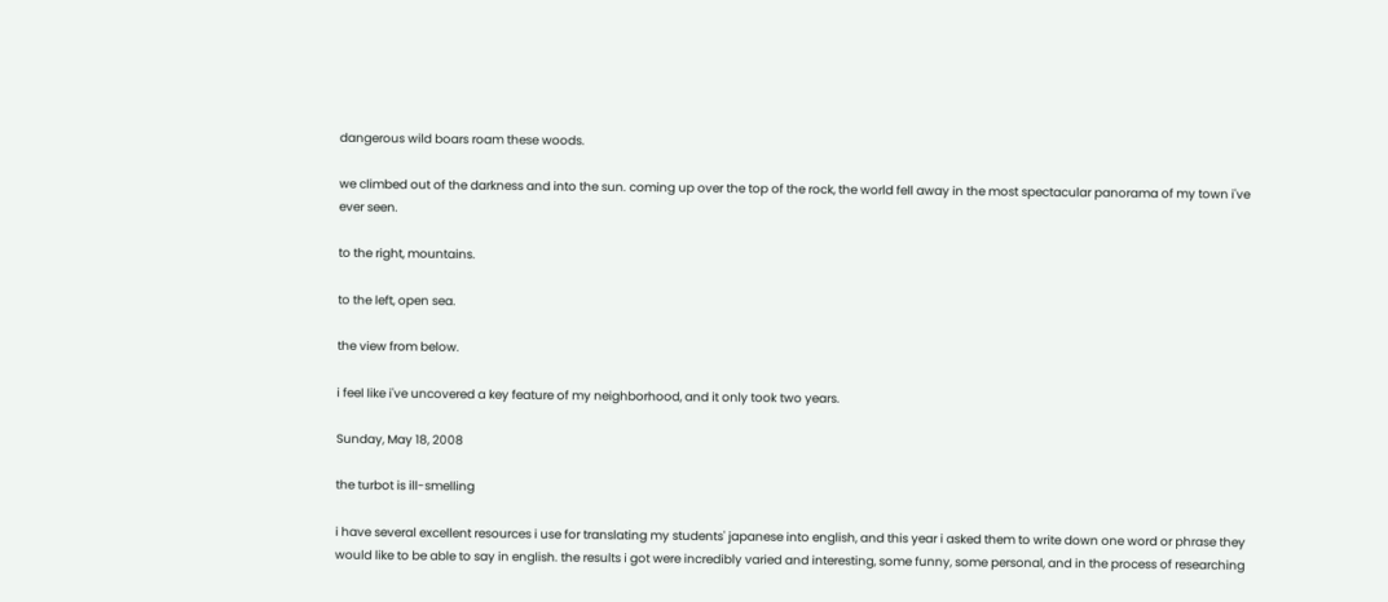dangerous wild boars roam these woods.

we climbed out of the darkness and into the sun. coming up over the top of the rock, the world fell away in the most spectacular panorama of my town i've ever seen.

to the right, mountains.

to the left, open sea.

the view from below.

i feel like i've uncovered a key feature of my neighborhood, and it only took two years.

Sunday, May 18, 2008

the turbot is ill-smelling

i have several excellent resources i use for translating my students' japanese into english, and this year i asked them to write down one word or phrase they would like to be able to say in english. the results i got were incredibly varied and interesting, some funny, some personal, and in the process of researching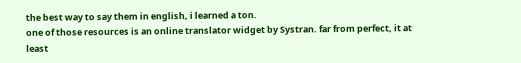the best way to say them in english, i learned a ton.
one of those resources is an online translator widget by Systran. far from perfect, it at least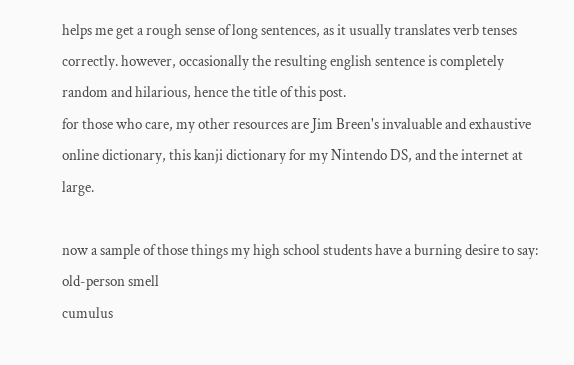helps me get a rough sense of long sentences, as it usually translates verb tenses correctly. however, occasionally the resulting english sentence is completely random and hilarious, hence the title of this post.
for those who care, my other resources are Jim Breen's invaluable and exhaustive online dictionary, this kanji dictionary for my Nintendo DS, and the internet at large.

now a sample of those things my high school students have a burning desire to say:
old-person smell
cumulus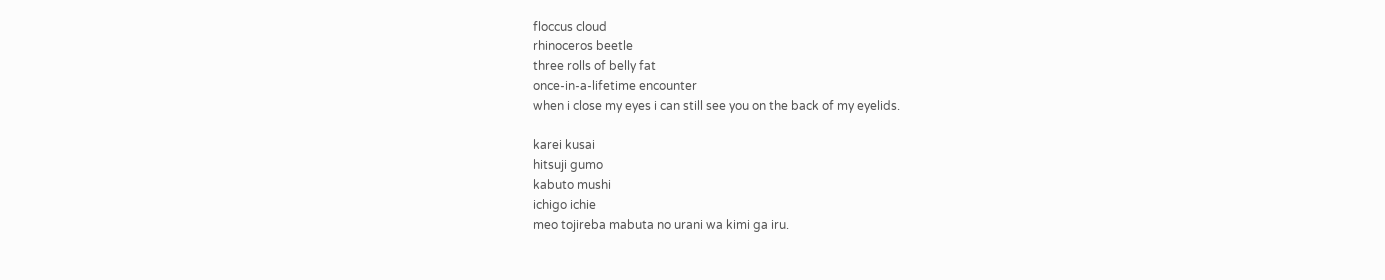floccus cloud
rhinoceros beetle
three rolls of belly fat
once-in-a-lifetime encounter
when i close my eyes i can still see you on the back of my eyelids.

karei kusai
hitsuji gumo
kabuto mushi
ichigo ichie
meo tojireba mabuta no urani wa kimi ga iru.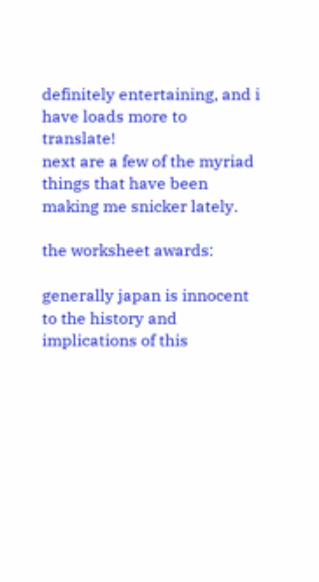definitely entertaining, and i have loads more to translate!
next are a few of the myriad things that have been making me snicker lately.

the worksheet awards:

generally japan is innocent to the history and implications of this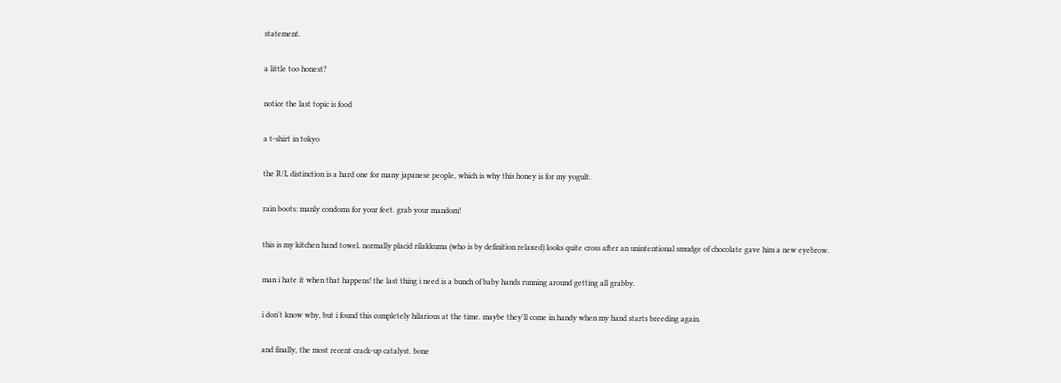statement.

a little too honest?

notice the last topic is food

a t-shirt in tokyo

the R/L distinction is a hard one for many japanese people, which is why this honey is for my yogult.

rain boots: manly condoms for your feet. grab your mandom!

this is my kitchen hand towel. normally placid rilakkuma (who is by definition relaxed) looks quite cross after an unintentional smudge of chocolate gave him a new eyebrow.

man i hate it when that happens! the last thing i need is a bunch of baby hands running around getting all grabby.

i don't know why, but i found this completely hilarious at the time. maybe they'll come in handy when my hand starts breeding again.

and finally, the most recent crack-up catalyst. bone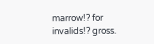marrow!? for invalids!? gross.